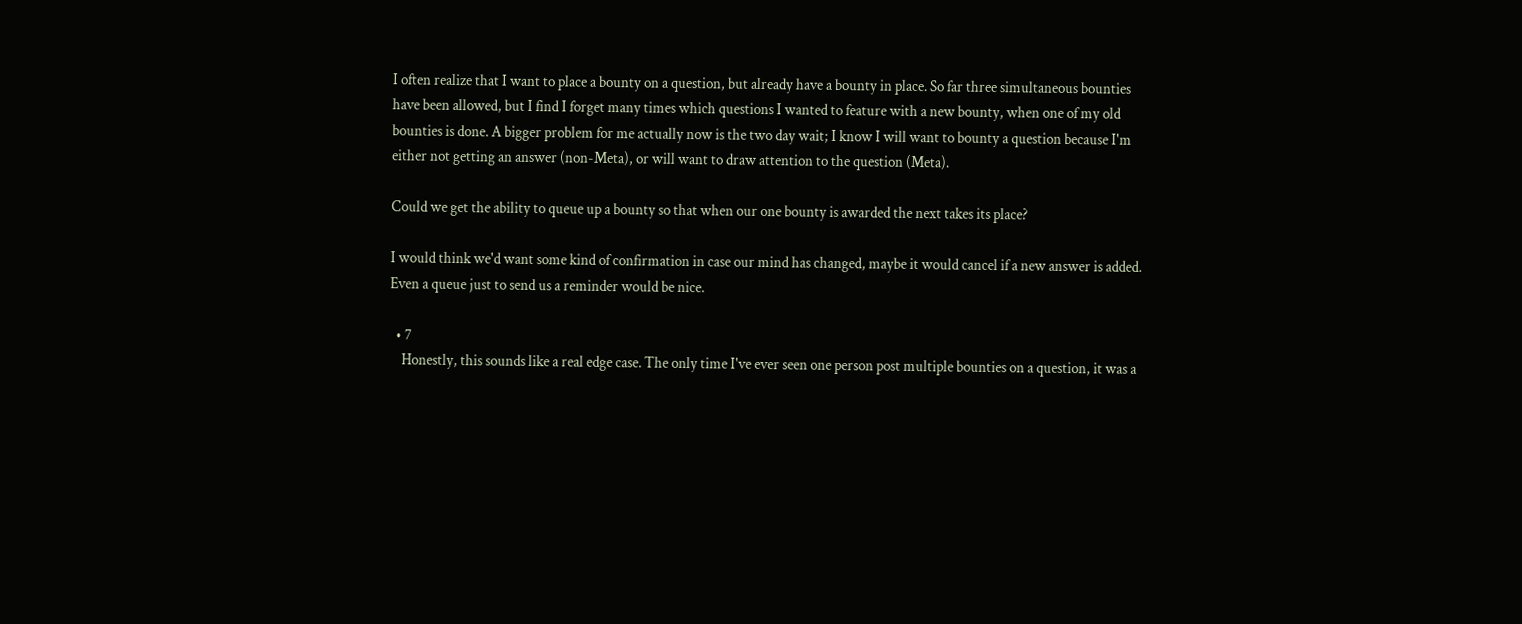I often realize that I want to place a bounty on a question, but already have a bounty in place. So far three simultaneous bounties have been allowed, but I find I forget many times which questions I wanted to feature with a new bounty, when one of my old bounties is done. A bigger problem for me actually now is the two day wait; I know I will want to bounty a question because I'm either not getting an answer (non-Meta), or will want to draw attention to the question (Meta).

Could we get the ability to queue up a bounty so that when our one bounty is awarded the next takes its place?

I would think we'd want some kind of confirmation in case our mind has changed, maybe it would cancel if a new answer is added. Even a queue just to send us a reminder would be nice.

  • 7
    Honestly, this sounds like a real edge case. The only time I've ever seen one person post multiple bounties on a question, it was a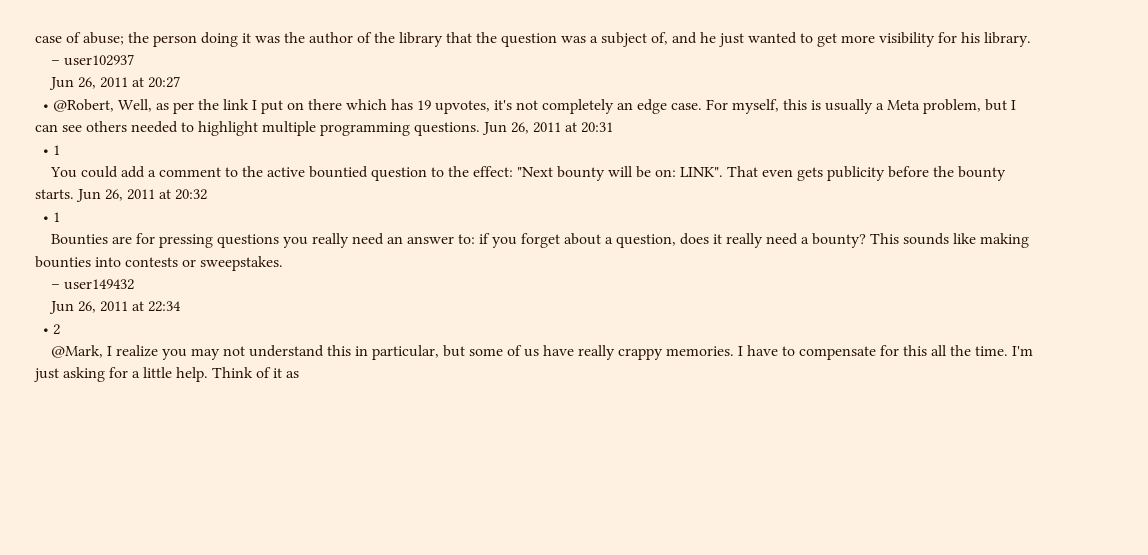case of abuse; the person doing it was the author of the library that the question was a subject of, and he just wanted to get more visibility for his library.
    – user102937
    Jun 26, 2011 at 20:27
  • @Robert, Well, as per the link I put on there which has 19 upvotes, it's not completely an edge case. For myself, this is usually a Meta problem, but I can see others needed to highlight multiple programming questions. Jun 26, 2011 at 20:31
  • 1
    You could add a comment to the active bountied question to the effect: "Next bounty will be on: LINK". That even gets publicity before the bounty starts. Jun 26, 2011 at 20:32
  • 1
    Bounties are for pressing questions you really need an answer to: if you forget about a question, does it really need a bounty? This sounds like making bounties into contests or sweepstakes.
    – user149432
    Jun 26, 2011 at 22:34
  • 2
    @Mark, I realize you may not understand this in particular, but some of us have really crappy memories. I have to compensate for this all the time. I'm just asking for a little help. Think of it as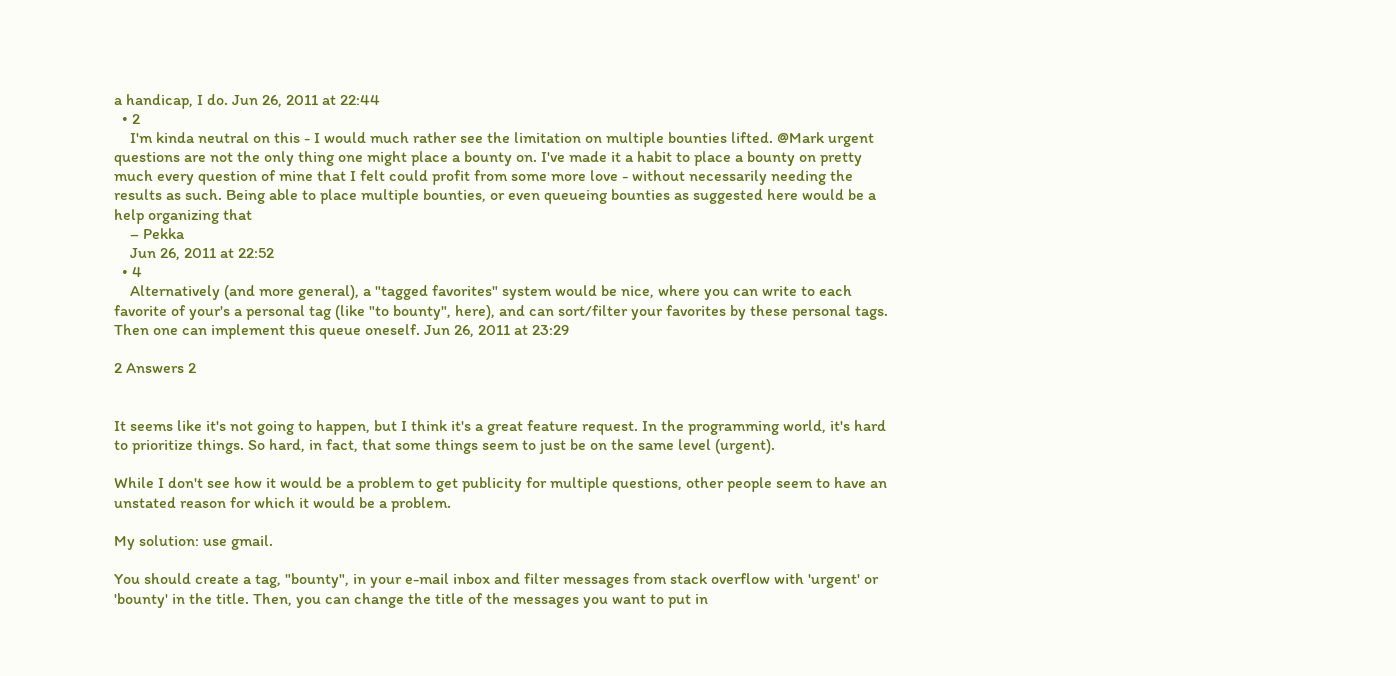a handicap, I do. Jun 26, 2011 at 22:44
  • 2
    I'm kinda neutral on this - I would much rather see the limitation on multiple bounties lifted. @Mark urgent questions are not the only thing one might place a bounty on. I've made it a habit to place a bounty on pretty much every question of mine that I felt could profit from some more love - without necessarily needing the results as such. Being able to place multiple bounties, or even queueing bounties as suggested here would be a help organizing that
    – Pekka
    Jun 26, 2011 at 22:52
  • 4
    Alternatively (and more general), a "tagged favorites" system would be nice, where you can write to each favorite of your's a personal tag (like "to bounty", here), and can sort/filter your favorites by these personal tags. Then one can implement this queue oneself. Jun 26, 2011 at 23:29

2 Answers 2


It seems like it's not going to happen, but I think it's a great feature request. In the programming world, it's hard to prioritize things. So hard, in fact, that some things seem to just be on the same level (urgent).

While I don't see how it would be a problem to get publicity for multiple questions, other people seem to have an unstated reason for which it would be a problem.

My solution: use gmail.

You should create a tag, "bounty", in your e-mail inbox and filter messages from stack overflow with 'urgent' or 'bounty' in the title. Then, you can change the title of the messages you want to put in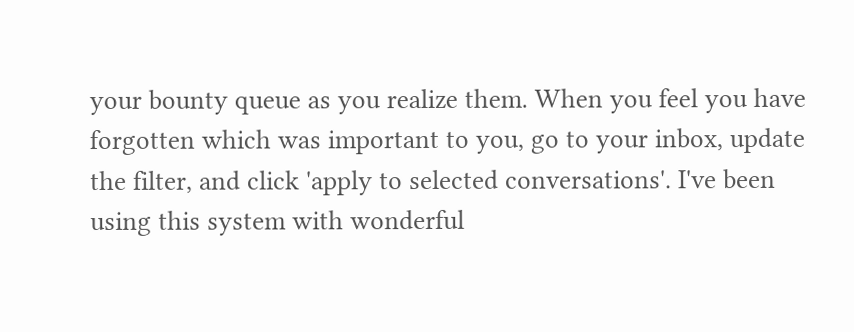your bounty queue as you realize them. When you feel you have forgotten which was important to you, go to your inbox, update the filter, and click 'apply to selected conversations'. I've been using this system with wonderful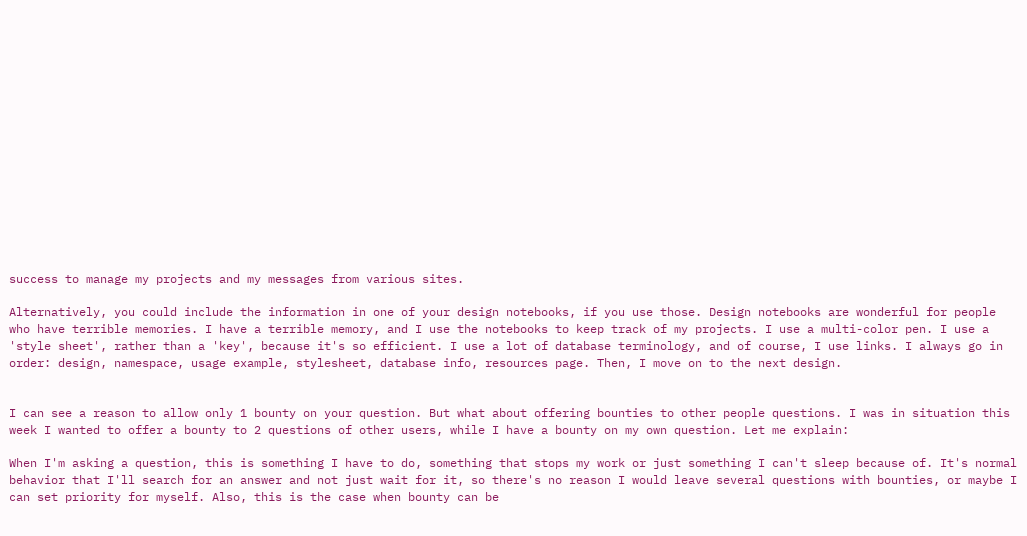success to manage my projects and my messages from various sites.

Alternatively, you could include the information in one of your design notebooks, if you use those. Design notebooks are wonderful for people who have terrible memories. I have a terrible memory, and I use the notebooks to keep track of my projects. I use a multi-color pen. I use a 'style sheet', rather than a 'key', because it's so efficient. I use a lot of database terminology, and of course, I use links. I always go in order: design, namespace, usage example, stylesheet, database info, resources page. Then, I move on to the next design.


I can see a reason to allow only 1 bounty on your question. But what about offering bounties to other people questions. I was in situation this week I wanted to offer a bounty to 2 questions of other users, while I have a bounty on my own question. Let me explain:

When I'm asking a question, this is something I have to do, something that stops my work or just something I can't sleep because of. It's normal behavior that I'll search for an answer and not just wait for it, so there's no reason I would leave several questions with bounties, or maybe I can set priority for myself. Also, this is the case when bounty can be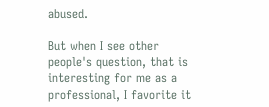abused.

But when I see other people's question, that is interesting for me as a professional, I favorite it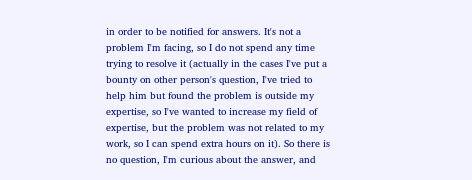in order to be notified for answers. It's not a problem I'm facing, so I do not spend any time trying to resolve it (actually in the cases I've put a bounty on other person's question, I've tried to help him but found the problem is outside my expertise, so I've wanted to increase my field of expertise, but the problem was not related to my work, so I can spend extra hours on it). So there is no question, I'm curious about the answer, and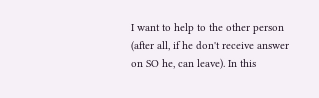I want to help to the other person (after all, if he don't receive answer on SO he, can leave). In this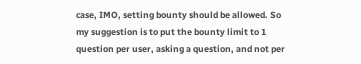case, IMO, setting bounty should be allowed. So my suggestion is to put the bounty limit to 1 question per user, asking a question, and not per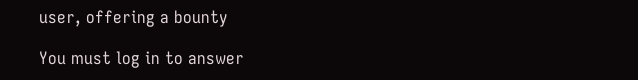user, offering a bounty

You must log in to answer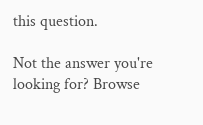this question.

Not the answer you're looking for? Browse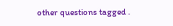other questions tagged .